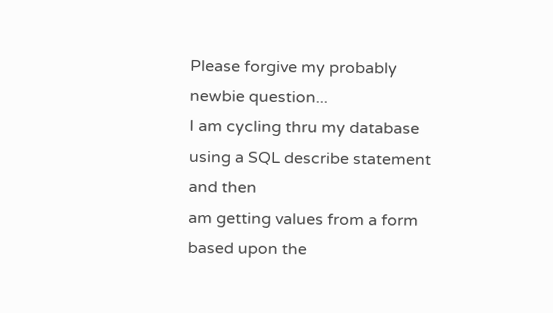Please forgive my probably newbie question...
I am cycling thru my database using a SQL describe statement and then
am getting values from a form based upon the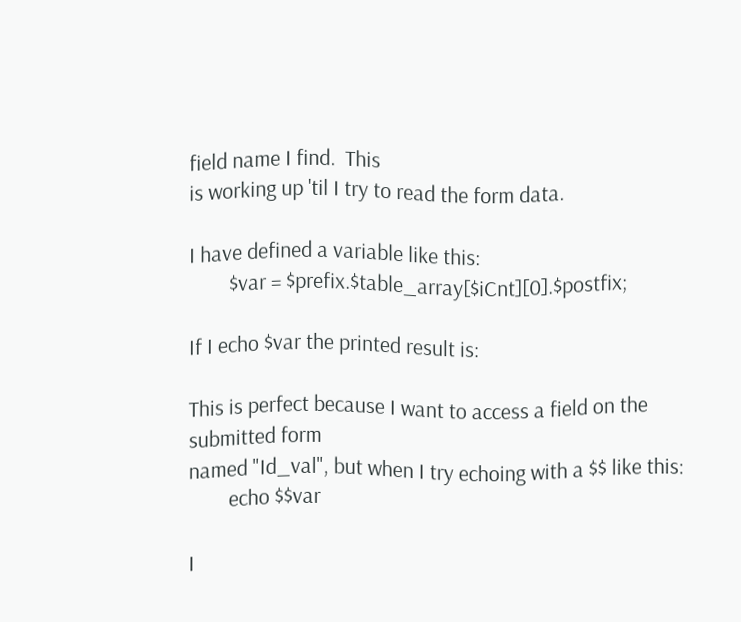field name I find.  This
is working up 'til I try to read the form data.

I have defined a variable like this:
        $var = $prefix.$table_array[$iCnt][0].$postfix;

If I echo $var the printed result is:

This is perfect because I want to access a field on the submitted form
named "Id_val", but when I try echoing with a $$ like this:
        echo $$var

I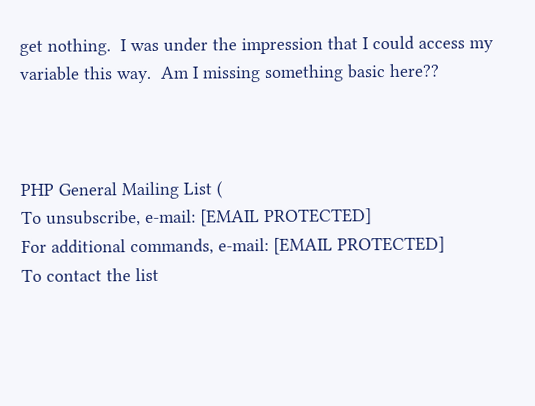get nothing.  I was under the impression that I could access my
variable this way.  Am I missing something basic here??



PHP General Mailing List (
To unsubscribe, e-mail: [EMAIL PROTECTED]
For additional commands, e-mail: [EMAIL PROTECTED]
To contact the list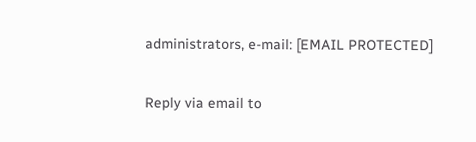administrators, e-mail: [EMAIL PROTECTED]

Reply via email to